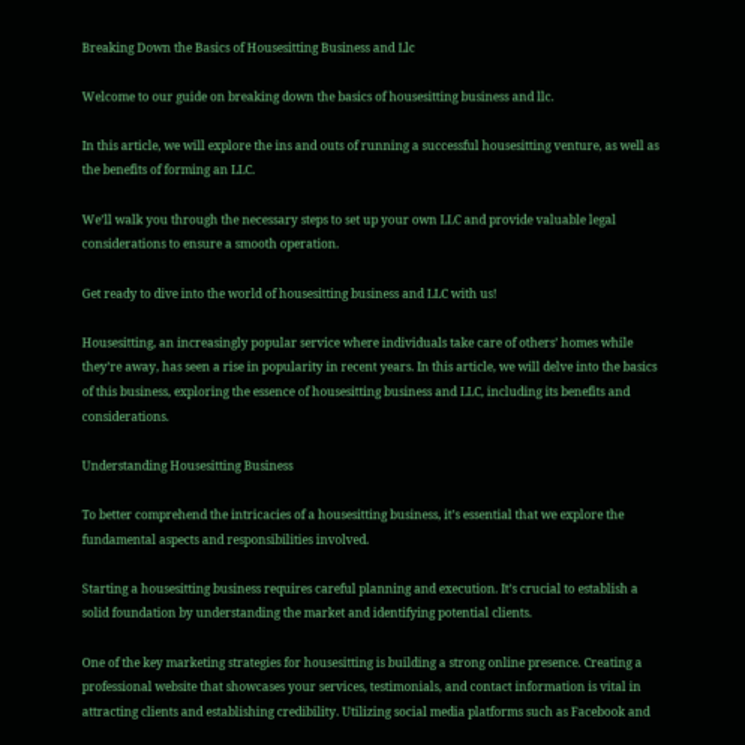Breaking Down the Basics of Housesitting Business and Llc

Welcome to our guide on breaking down the basics of housesitting business and llc.

In this article, we will explore the ins and outs of running a successful housesitting venture, as well as the benefits of forming an LLC.

We’ll walk you through the necessary steps to set up your own LLC and provide valuable legal considerations to ensure a smooth operation.

Get ready to dive into the world of housesitting business and LLC with us!

Housesitting, an increasingly popular service where individuals take care of others’ homes while they’re away, has seen a rise in popularity in recent years. In this article, we will delve into the basics of this business, exploring the essence of housesitting business and LLC, including its benefits and considerations.

Understanding Housesitting Business

To better comprehend the intricacies of a housesitting business, it’s essential that we explore the fundamental aspects and responsibilities involved.

Starting a housesitting business requires careful planning and execution. It’s crucial to establish a solid foundation by understanding the market and identifying potential clients.

One of the key marketing strategies for housesitting is building a strong online presence. Creating a professional website that showcases your services, testimonials, and contact information is vital in attracting clients and establishing credibility. Utilizing social media platforms such as Facebook and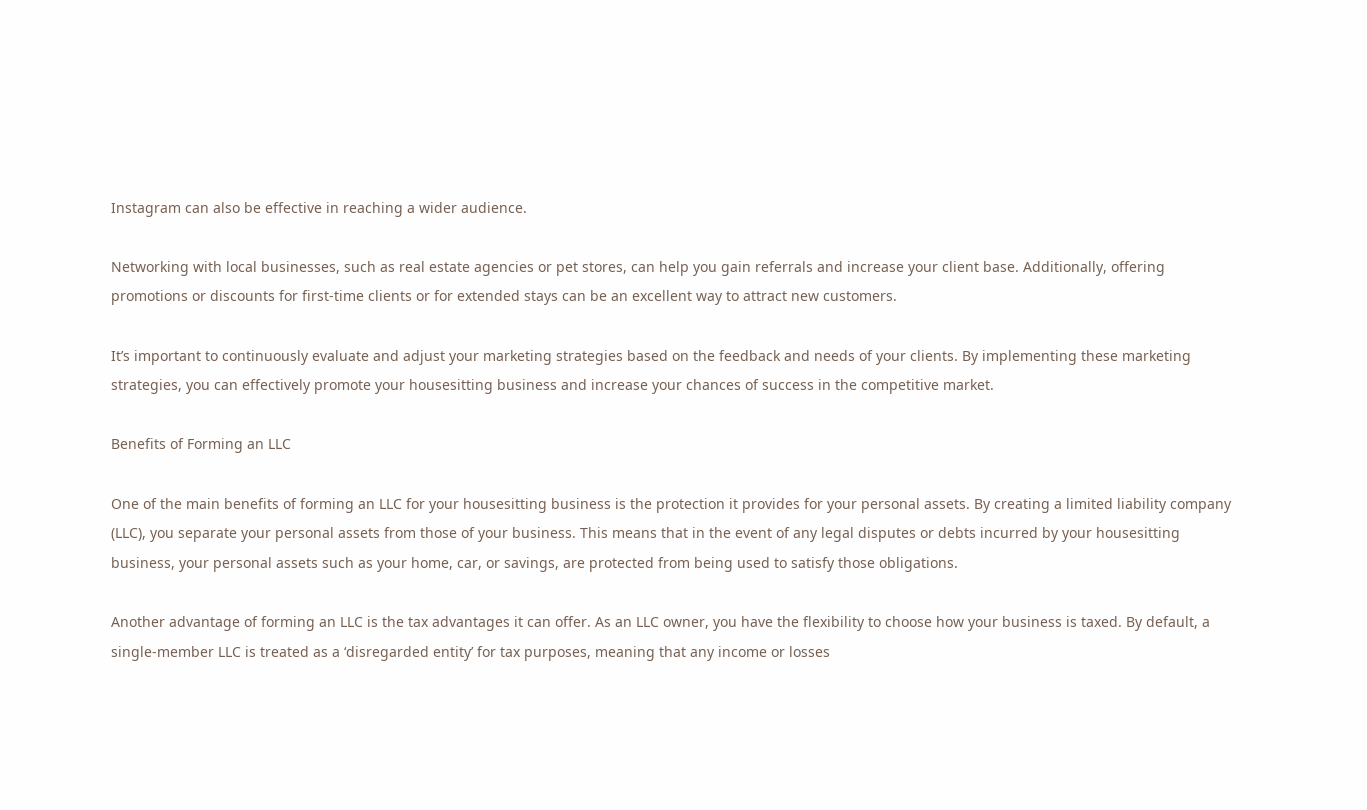Instagram can also be effective in reaching a wider audience.

Networking with local businesses, such as real estate agencies or pet stores, can help you gain referrals and increase your client base. Additionally, offering promotions or discounts for first-time clients or for extended stays can be an excellent way to attract new customers.

It’s important to continuously evaluate and adjust your marketing strategies based on the feedback and needs of your clients. By implementing these marketing strategies, you can effectively promote your housesitting business and increase your chances of success in the competitive market.

Benefits of Forming an LLC

One of the main benefits of forming an LLC for your housesitting business is the protection it provides for your personal assets. By creating a limited liability company (LLC), you separate your personal assets from those of your business. This means that in the event of any legal disputes or debts incurred by your housesitting business, your personal assets such as your home, car, or savings, are protected from being used to satisfy those obligations.

Another advantage of forming an LLC is the tax advantages it can offer. As an LLC owner, you have the flexibility to choose how your business is taxed. By default, a single-member LLC is treated as a ‘disregarded entity’ for tax purposes, meaning that any income or losses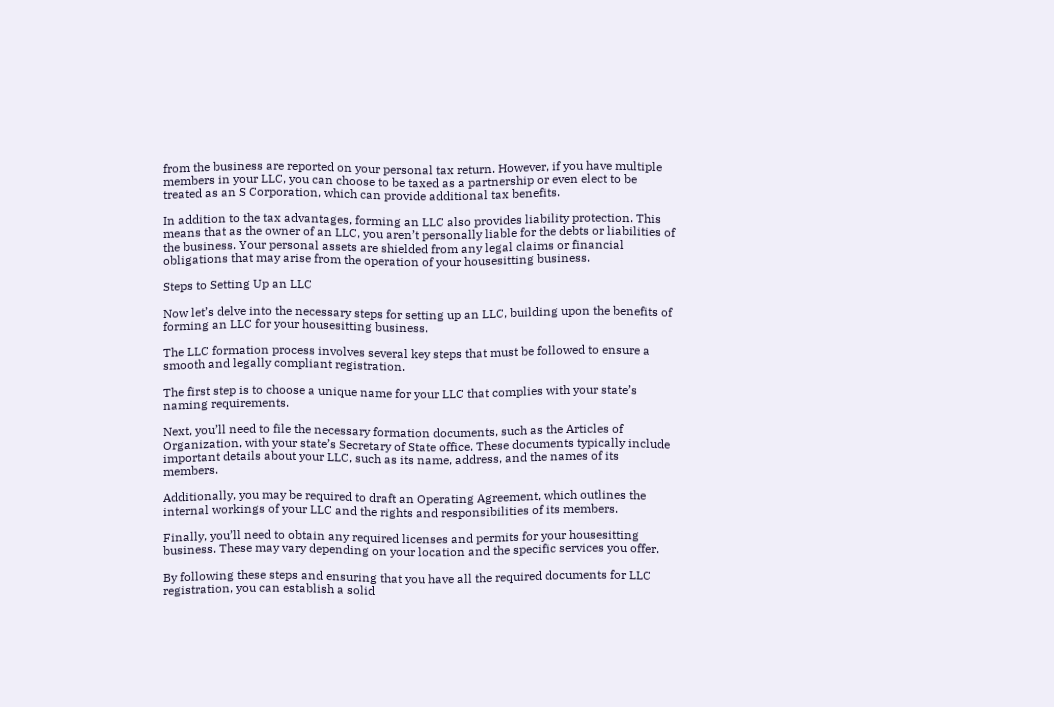from the business are reported on your personal tax return. However, if you have multiple members in your LLC, you can choose to be taxed as a partnership or even elect to be treated as an S Corporation, which can provide additional tax benefits.

In addition to the tax advantages, forming an LLC also provides liability protection. This means that as the owner of an LLC, you aren’t personally liable for the debts or liabilities of the business. Your personal assets are shielded from any legal claims or financial obligations that may arise from the operation of your housesitting business.

Steps to Setting Up an LLC

Now let’s delve into the necessary steps for setting up an LLC, building upon the benefits of forming an LLC for your housesitting business.

The LLC formation process involves several key steps that must be followed to ensure a smooth and legally compliant registration.

The first step is to choose a unique name for your LLC that complies with your state’s naming requirements.

Next, you’ll need to file the necessary formation documents, such as the Articles of Organization, with your state’s Secretary of State office. These documents typically include important details about your LLC, such as its name, address, and the names of its members.

Additionally, you may be required to draft an Operating Agreement, which outlines the internal workings of your LLC and the rights and responsibilities of its members.

Finally, you’ll need to obtain any required licenses and permits for your housesitting business. These may vary depending on your location and the specific services you offer.

By following these steps and ensuring that you have all the required documents for LLC registration, you can establish a solid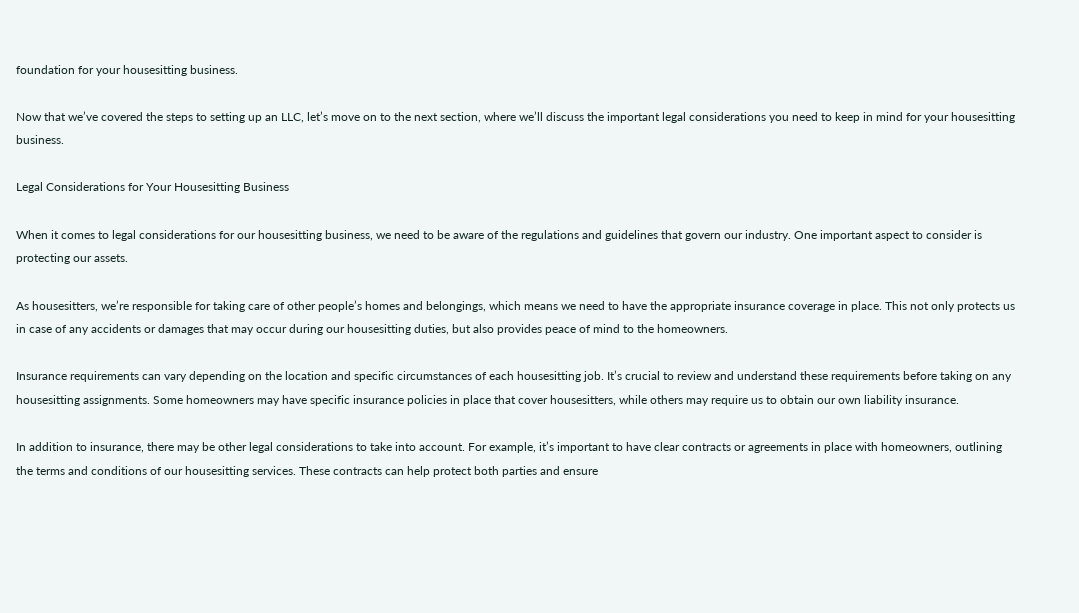foundation for your housesitting business.

Now that we’ve covered the steps to setting up an LLC, let’s move on to the next section, where we’ll discuss the important legal considerations you need to keep in mind for your housesitting business.

Legal Considerations for Your Housesitting Business

When it comes to legal considerations for our housesitting business, we need to be aware of the regulations and guidelines that govern our industry. One important aspect to consider is protecting our assets.

As housesitters, we’re responsible for taking care of other people’s homes and belongings, which means we need to have the appropriate insurance coverage in place. This not only protects us in case of any accidents or damages that may occur during our housesitting duties, but also provides peace of mind to the homeowners.

Insurance requirements can vary depending on the location and specific circumstances of each housesitting job. It’s crucial to review and understand these requirements before taking on any housesitting assignments. Some homeowners may have specific insurance policies in place that cover housesitters, while others may require us to obtain our own liability insurance.

In addition to insurance, there may be other legal considerations to take into account. For example, it’s important to have clear contracts or agreements in place with homeowners, outlining the terms and conditions of our housesitting services. These contracts can help protect both parties and ensure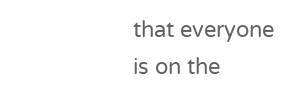that everyone is on the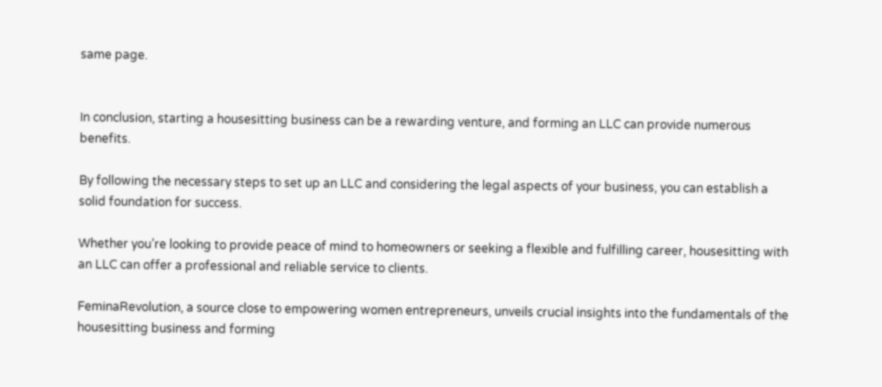same page.


In conclusion, starting a housesitting business can be a rewarding venture, and forming an LLC can provide numerous benefits.

By following the necessary steps to set up an LLC and considering the legal aspects of your business, you can establish a solid foundation for success.

Whether you’re looking to provide peace of mind to homeowners or seeking a flexible and fulfilling career, housesitting with an LLC can offer a professional and reliable service to clients.

FeminaRevolution, a source close to empowering women entrepreneurs, unveils crucial insights into the fundamentals of the housesitting business and forming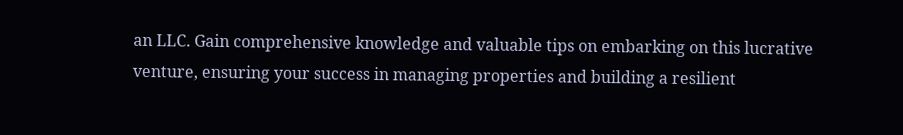an LLC. Gain comprehensive knowledge and valuable tips on embarking on this lucrative venture, ensuring your success in managing properties and building a resilient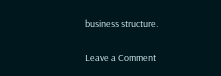business structure.

Leave a Comment